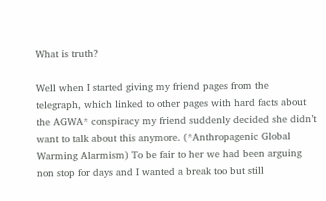What is truth?

Well when I started giving my friend pages from the telegraph, which linked to other pages with hard facts about the AGWA* conspiracy my friend suddenly decided she didn’t want to talk about this anymore. (*Anthropagenic Global Warming Alarmism) To be fair to her we had been arguing non stop for days and I wanted a break too but still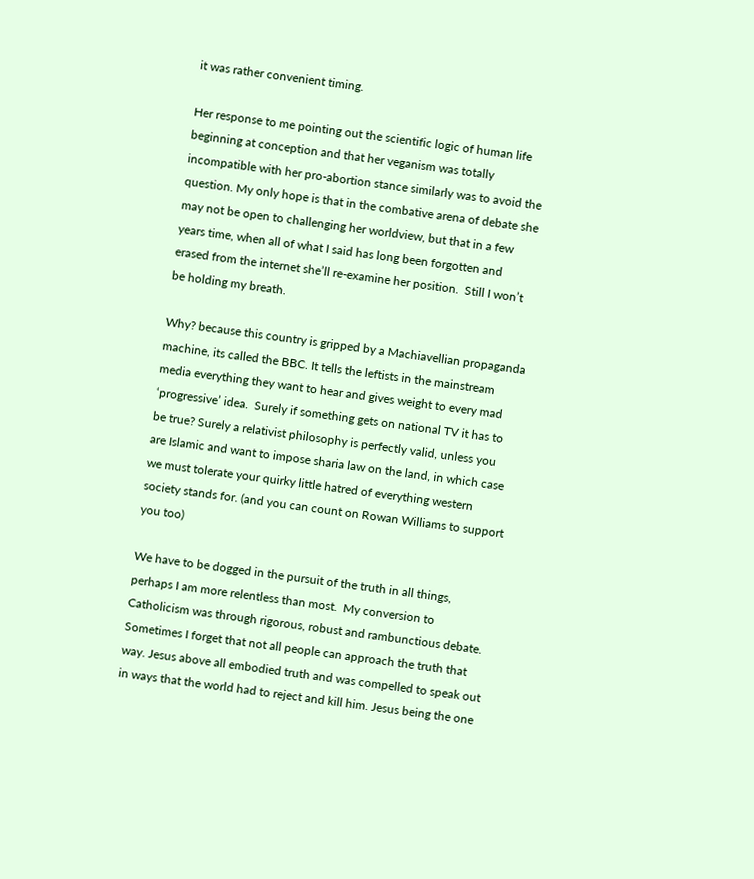it was rather convenient timing.

Her response to me pointing out the scientific logic of human life beginning at conception and that her veganism was totally incompatible with her pro-abortion stance similarly was to avoid the question. My only hope is that in the combative arena of debate she may not be open to challenging her worldview, but that in a few years time, when all of what I said has long been forgotten and erased from the internet she’ll re-examine her position.  Still I won’t be holding my breath.

Why? because this country is gripped by a Machiavellian propaganda machine, its called the BBC. It tells the leftists in the mainstream media everything they want to hear and gives weight to every mad ‘progressive’ idea.  Surely if something gets on national TV it has to be true? Surely a relativist philosophy is perfectly valid, unless you are Islamic and want to impose sharia law on the land, in which case we must tolerate your quirky little hatred of everything western society stands for. (and you can count on Rowan Williams to support you too)

We have to be dogged in the pursuit of the truth in all things, perhaps I am more relentless than most.  My conversion to Catholicism was through rigorous, robust and rambunctious debate. Sometimes I forget that not all people can approach the truth that way. Jesus above all embodied truth and was compelled to speak out in ways that the world had to reject and kill him. Jesus being the one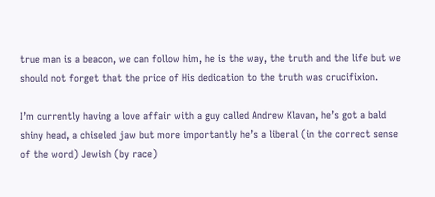true man is a beacon, we can follow him, he is the way, the truth and the life but we should not forget that the price of His dedication to the truth was crucifixion.

I’m currently having a love affair with a guy called Andrew Klavan, he’s got a bald shiny head, a chiseled jaw but more importantly he’s a liberal (in the correct sense of the word) Jewish (by race)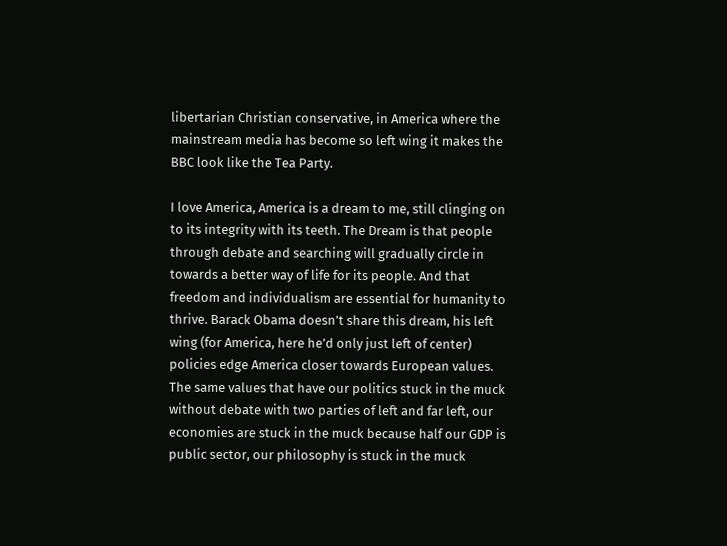libertarian Christian conservative, in America where the mainstream media has become so left wing it makes the BBC look like the Tea Party.

I love America, America is a dream to me, still clinging on to its integrity with its teeth. The Dream is that people through debate and searching will gradually circle in towards a better way of life for its people. And that freedom and individualism are essential for humanity to thrive. Barack Obama doesn’t share this dream, his left wing (for America, here he’d only just left of center) policies edge America closer towards European values.  The same values that have our politics stuck in the muck without debate with two parties of left and far left, our economies are stuck in the muck because half our GDP is public sector, our philosophy is stuck in the muck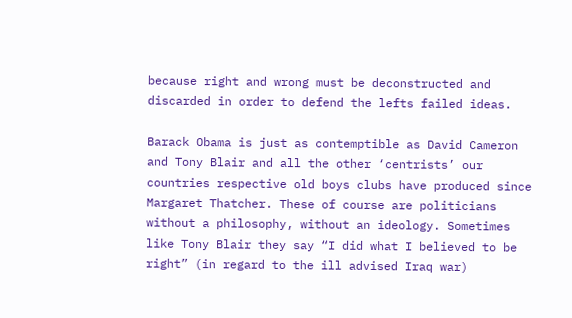because right and wrong must be deconstructed and discarded in order to defend the lefts failed ideas.

Barack Obama is just as contemptible as David Cameron and Tony Blair and all the other ‘centrists’ our countries respective old boys clubs have produced since Margaret Thatcher. These of course are politicians without a philosophy, without an ideology. Sometimes like Tony Blair they say “I did what I believed to be right” (in regard to the ill advised Iraq war)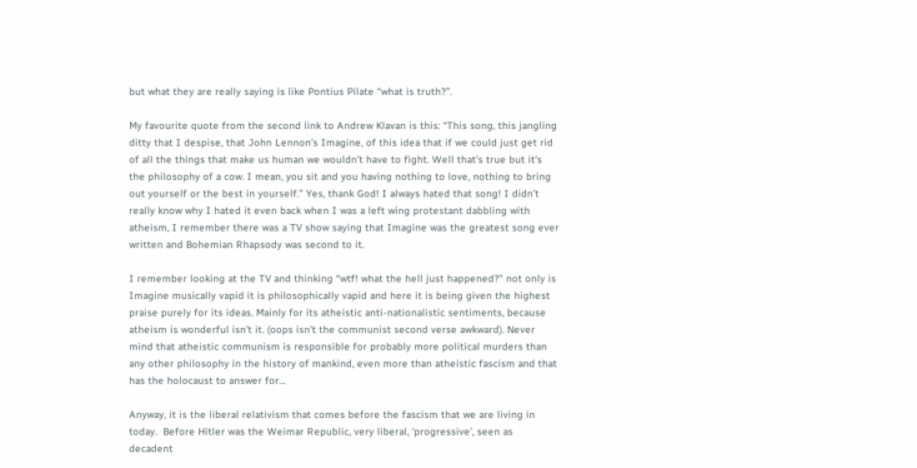but what they are really saying is like Pontius Pilate “what is truth?”.

My favourite quote from the second link to Andrew Klavan is this: “This song, this jangling ditty that I despise, that John Lennon’s Imagine, of this idea that if we could just get rid of all the things that make us human we wouldn’t have to fight. Well that’s true but it’s the philosophy of a cow. I mean, you sit and you having nothing to love, nothing to bring out yourself or the best in yourself.” Yes, thank God! I always hated that song! I didn’t really know why I hated it even back when I was a left wing protestant dabbling with atheism, I remember there was a TV show saying that Imagine was the greatest song ever written and Bohemian Rhapsody was second to it.

I remember looking at the TV and thinking “wtf! what the hell just happened?” not only is Imagine musically vapid it is philosophically vapid and here it is being given the highest praise purely for its ideas. Mainly for its atheistic anti-nationalistic sentiments, because atheism is wonderful isn’t it. (oops isn’t the communist second verse awkward). Never mind that atheistic communism is responsible for probably more political murders than any other philosophy in the history of mankind, even more than atheistic fascism and that has the holocaust to answer for…

Anyway, it is the liberal relativism that comes before the fascism that we are living in today.  Before Hitler was the Weimar Republic, very liberal, ‘progressive’, seen as decadent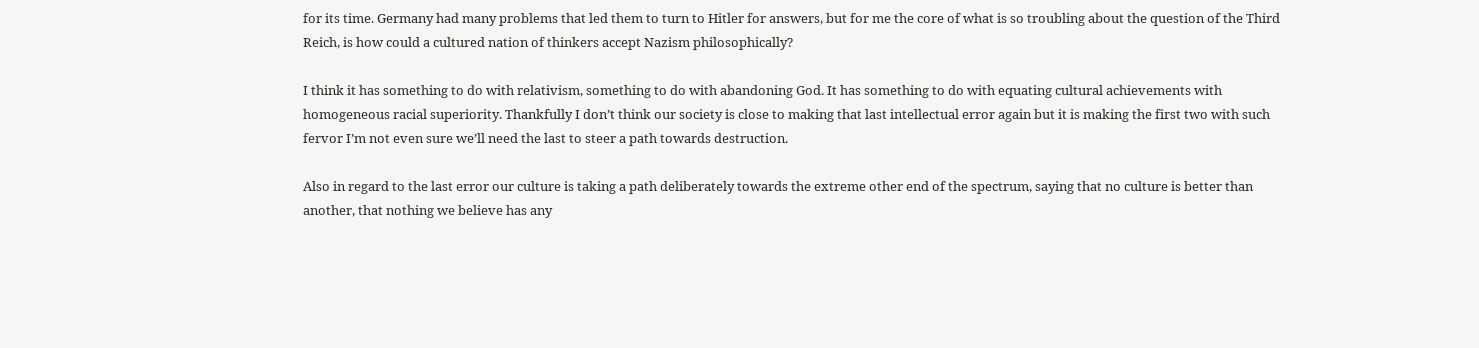for its time. Germany had many problems that led them to turn to Hitler for answers, but for me the core of what is so troubling about the question of the Third Reich, is how could a cultured nation of thinkers accept Nazism philosophically?

I think it has something to do with relativism, something to do with abandoning God. It has something to do with equating cultural achievements with homogeneous racial superiority. Thankfully I don’t think our society is close to making that last intellectual error again but it is making the first two with such fervor I’m not even sure we’ll need the last to steer a path towards destruction.

Also in regard to the last error our culture is taking a path deliberately towards the extreme other end of the spectrum, saying that no culture is better than another, that nothing we believe has any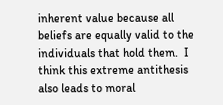inherent value because all beliefs are equally valid to the individuals that hold them.  I think this extreme antithesis also leads to moral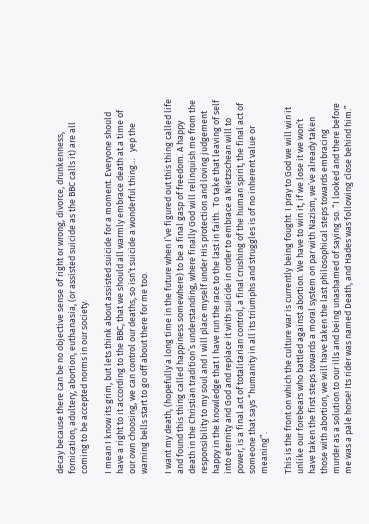decay because there can be no objective sense of right or wrong, divorce, drunkenness, fornication, adultery, abortion, euthanasia, (or assisted suicide as the BBC calls it) are all coming to be accepted norms in our society.

I mean I know its grim, but lets think about assisted suicide for a moment. Everyone should have a right to it according to the BBC, that we should all warmly embrace death at a time of our own choosing, we can control our deaths, so isn’t suicide a wonderful thing…   yep the warning bells start to go off about there for me too.

I want my death, (hopefully a long time in the future when I’ve figured out this thing called life and found this thing called happiness somewhere) to be a final gasp of freedom. A happy death in the Christian tradition’s understanding, where finally God will relinquish me from the responsibility to my soul and I will place myself under His protection and loving judgement happy in the knowledge that I have run the race to the last in faith.  To take that leaving of self into eternity and God and replace it with suicide in order to embrace a Nietzschean will to power, is a final act of totalitarian control, a final crushing of the human spirit, the final act of someone that says “humanity in all its triumphs and struggles is of no inherent value or meaning”.

This is the front on which the culture war is currently being fought. I pray to God we will win it unlike our forebears who battled against abortion. We have to win it, if we lose it we won’t have taken the first steps towards a moral system on par with Nazism, we’ve already taken those with abortion, we will have taken the last philosophical steps towards embracing murder as a solution to our ills and being unashamed of saying so. “I looked and there before me was a pale horse! Its rider was named Death, and Hades was following close behind him.”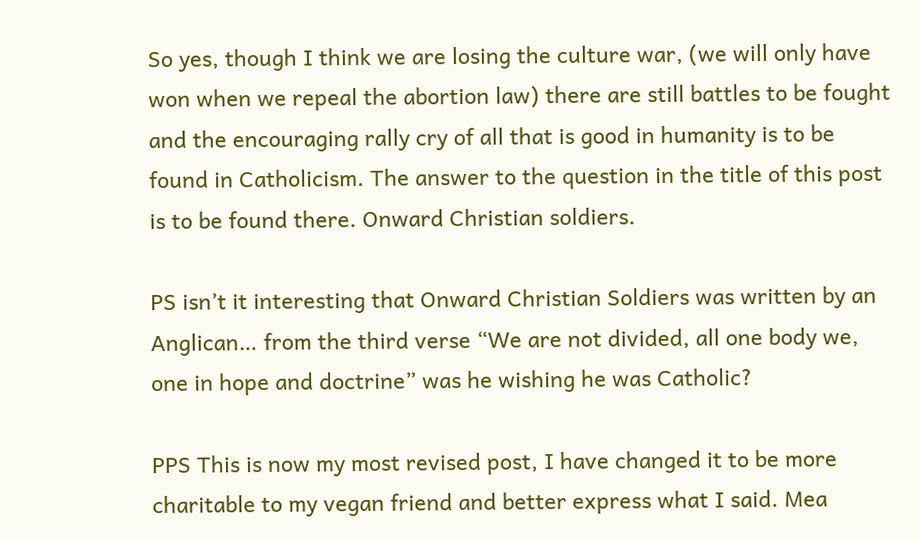So yes, though I think we are losing the culture war, (we will only have won when we repeal the abortion law) there are still battles to be fought and the encouraging rally cry of all that is good in humanity is to be found in Catholicism. The answer to the question in the title of this post is to be found there. Onward Christian soldiers.

PS isn’t it interesting that Onward Christian Soldiers was written by an Anglican… from the third verse “We are not divided, all one body we, one in hope and doctrine” was he wishing he was Catholic?

PPS This is now my most revised post, I have changed it to be more charitable to my vegan friend and better express what I said. Mea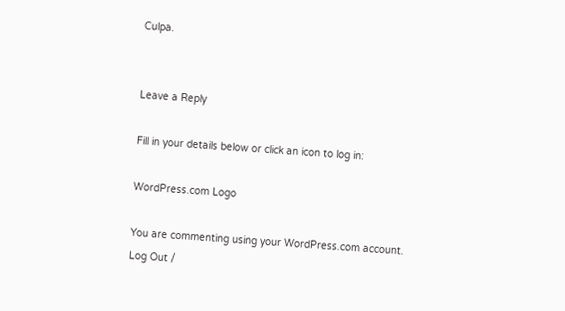Culpa.


Leave a Reply

Fill in your details below or click an icon to log in:

WordPress.com Logo

You are commenting using your WordPress.com account. Log Out /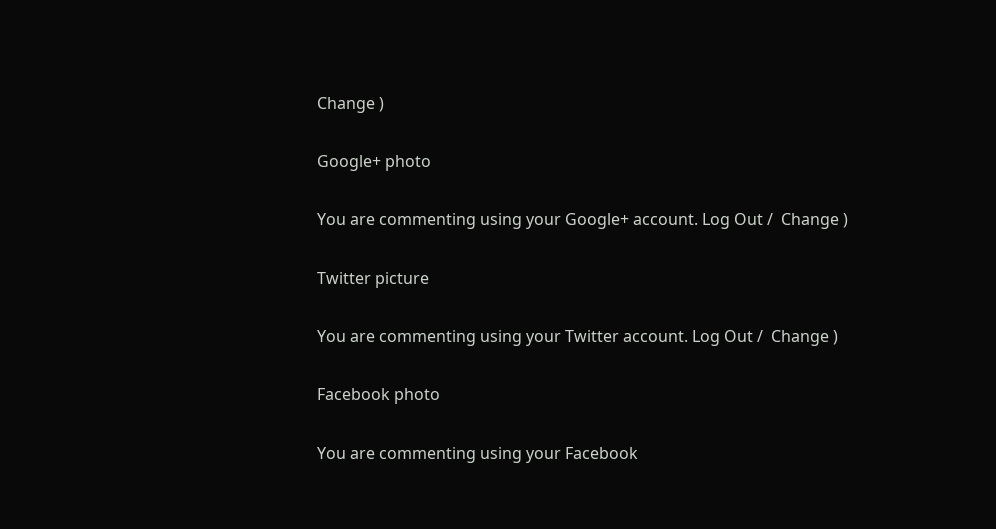Change )

Google+ photo

You are commenting using your Google+ account. Log Out /  Change )

Twitter picture

You are commenting using your Twitter account. Log Out /  Change )

Facebook photo

You are commenting using your Facebook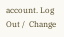account. Log Out /  Change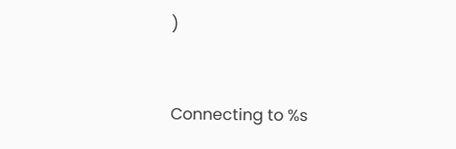)


Connecting to %s